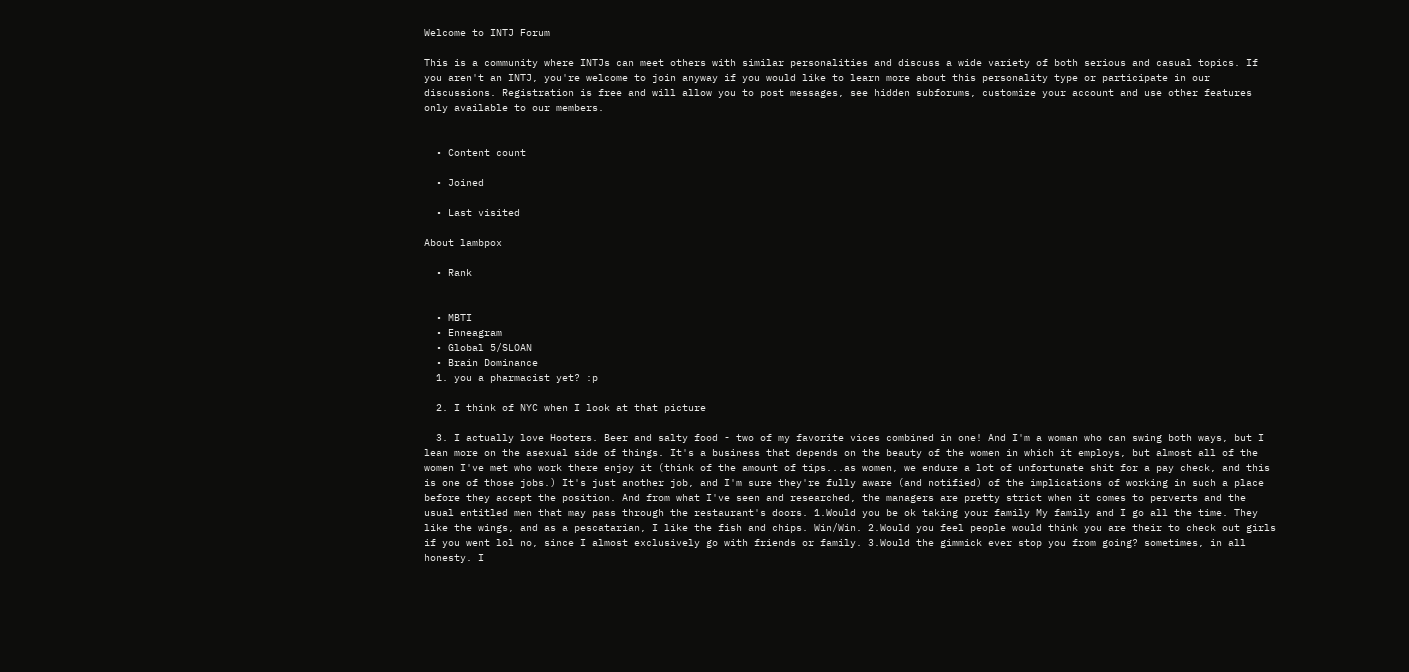Welcome to INTJ Forum

This is a community where INTJs can meet others with similar personalities and discuss a wide variety of both serious and casual topics. If you aren't an INTJ, you're welcome to join anyway if you would like to learn more about this personality type or participate in our discussions. Registration is free and will allow you to post messages, see hidden subforums, customize your account and use other features only available to our members.


  • Content count

  • Joined

  • Last visited

About lambpox

  • Rank


  • MBTI
  • Enneagram
  • Global 5/SLOAN
  • Brain Dominance
  1. you a pharmacist yet? :p

  2. I think of NYC when I look at that picture

  3. I actually love Hooters. Beer and salty food - two of my favorite vices combined in one! And I'm a woman who can swing both ways, but I lean more on the asexual side of things. It's a business that depends on the beauty of the women in which it employs, but almost all of the women I've met who work there enjoy it (think of the amount of tips...as women, we endure a lot of unfortunate shit for a pay check, and this is one of those jobs.) It's just another job, and I'm sure they're fully aware (and notified) of the implications of working in such a place before they accept the position. And from what I've seen and researched, the managers are pretty strict when it comes to perverts and the usual entitled men that may pass through the restaurant's doors. 1.Would you be ok taking your family My family and I go all the time. They like the wings, and as a pescatarian, I like the fish and chips. Win/Win. 2.Would you feel people would think you are their to check out girls if you went lol no, since I almost exclusively go with friends or family. 3.Would the gimmick ever stop you from going? sometimes, in all honesty. I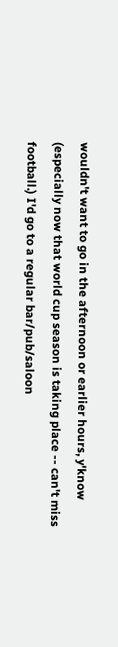wouldn't want to go in the afternoon or earlier hours, y'know (especially now that world cup season is taking place -- can't miss football.) I'd go to a regular bar/pub/saloon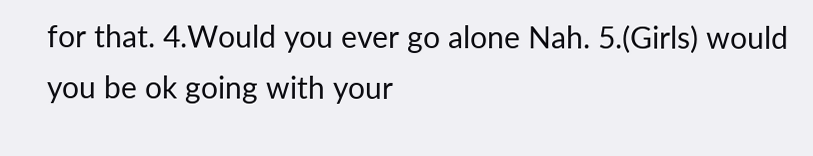for that. 4.Would you ever go alone Nah. 5.(Girls) would you be ok going with your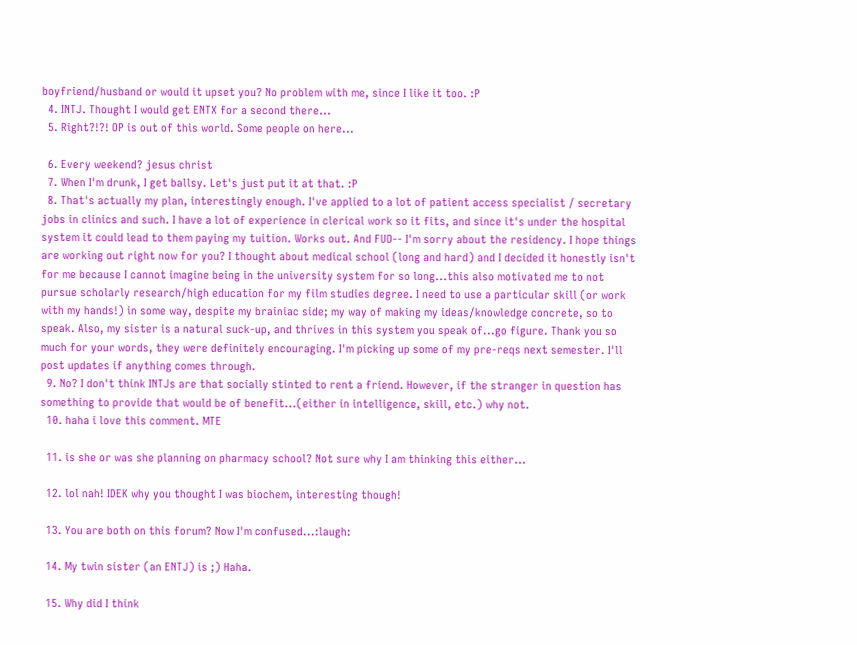boyfriend/husband or would it upset you? No problem with me, since I like it too. :P
  4. INTJ. Thought I would get ENTX for a second there...
  5. Right?!?! OP is out of this world. Some people on here...

  6. Every weekend? jesus christ
  7. When I'm drunk, I get ballsy. Let's just put it at that. :P
  8. That's actually my plan, interestingly enough. I've applied to a lot of patient access specialist / secretary jobs in clinics and such. I have a lot of experience in clerical work so it fits, and since it's under the hospital system it could lead to them paying my tuition. Works out. And FUO-- I'm sorry about the residency. I hope things are working out right now for you? I thought about medical school (long and hard) and I decided it honestly isn't for me because I cannot imagine being in the university system for so long...this also motivated me to not pursue scholarly research/high education for my film studies degree. I need to use a particular skill (or work with my hands!) in some way, despite my brainiac side; my way of making my ideas/knowledge concrete, so to speak. Also, my sister is a natural suck-up, and thrives in this system you speak of...go figure. Thank you so much for your words, they were definitely encouraging. I'm picking up some of my pre-reqs next semester. I'll post updates if anything comes through.
  9. No? I don't think INTJs are that socially stinted to rent a friend. However, if the stranger in question has something to provide that would be of benefit...(either in intelligence, skill, etc.) why not.
  10. haha i love this comment. MTE

  11. is she or was she planning on pharmacy school? Not sure why I am thinking this either...

  12. lol nah! IDEK why you thought I was biochem, interesting though!

  13. You are both on this forum? Now I'm confused...:laugh:

  14. My twin sister (an ENTJ) is ;) Haha.

  15. Why did I think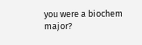you were a biochem major?